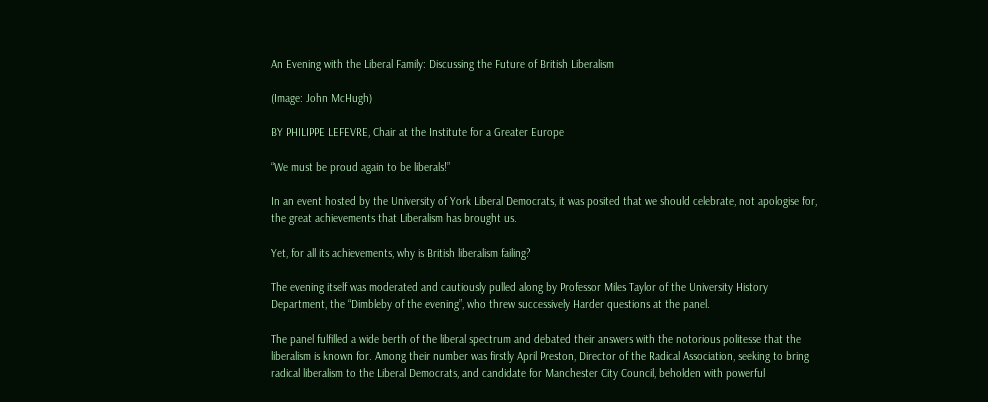An Evening with the Liberal Family: Discussing the Future of British Liberalism

(Image: John McHugh)

BY PHILIPPE LEFEVRE, Chair at the Institute for a Greater Europe

“We must be proud again to be liberals!”

In an event hosted by the University of York Liberal Democrats, it was posited that we should celebrate, not apologise for, the great achievements that Liberalism has brought us.

Yet, for all its achievements, why is British liberalism failing?

The evening itself was moderated and cautiously pulled along by Professor Miles Taylor of the University History Department, the “Dimbleby of the evening”, who threw successively Harder questions at the panel.

The panel fulfilled a wide berth of the liberal spectrum and debated their answers with the notorious politesse that the liberalism is known for. Among their number was firstly April Preston, Director of the Radical Association, seeking to bring radical liberalism to the Liberal Democrats, and candidate for Manchester City Council, beholden with powerful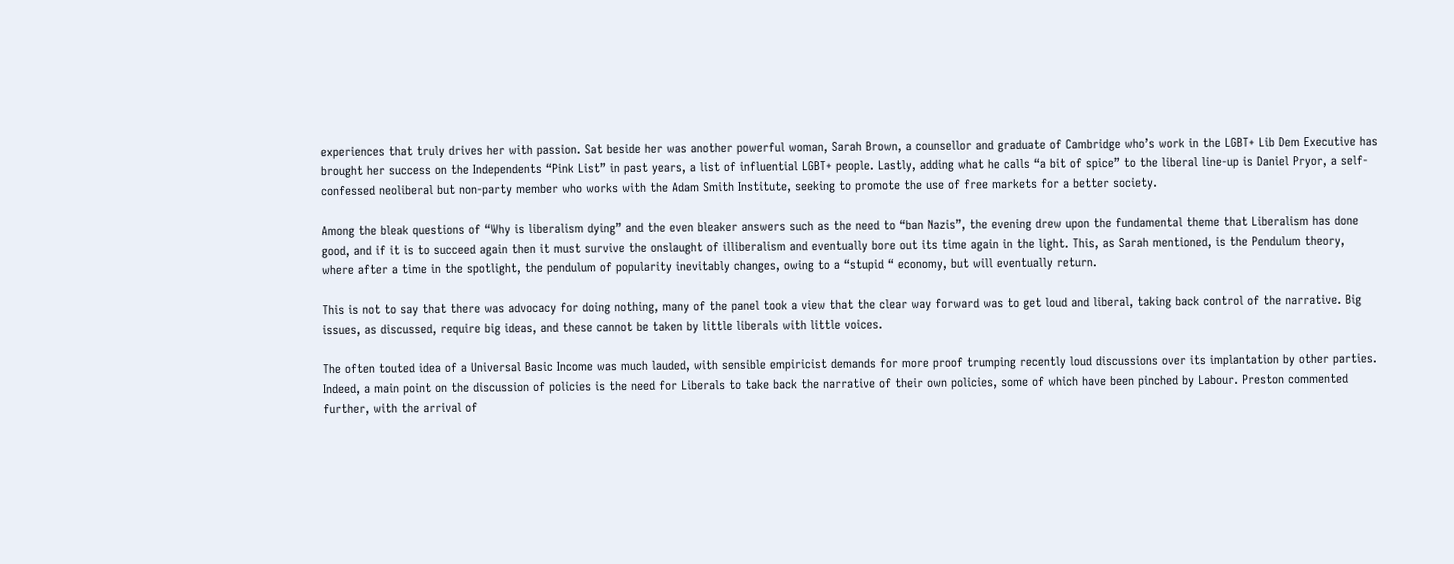experiences that truly drives her with passion. Sat beside her was another powerful woman, Sarah Brown, a counsellor and graduate of Cambridge who’s work in the LGBT+ Lib Dem Executive has brought her success on the Independents “Pink List” in past years, a list of influential LGBT+ people. Lastly, adding what he calls “a bit of spice” to the liberal line-up is Daniel Pryor, a self-confessed neoliberal but non-party member who works with the Adam Smith Institute, seeking to promote the use of free markets for a better society.

Among the bleak questions of “Why is liberalism dying” and the even bleaker answers such as the need to “ban Nazis”, the evening drew upon the fundamental theme that Liberalism has done good, and if it is to succeed again then it must survive the onslaught of illiberalism and eventually bore out its time again in the light. This, as Sarah mentioned, is the Pendulum theory, where after a time in the spotlight, the pendulum of popularity inevitably changes, owing to a “stupid “ economy, but will eventually return.

This is not to say that there was advocacy for doing nothing, many of the panel took a view that the clear way forward was to get loud and liberal, taking back control of the narrative. Big issues, as discussed, require big ideas, and these cannot be taken by little liberals with little voices.

The often touted idea of a Universal Basic Income was much lauded, with sensible empiricist demands for more proof trumping recently loud discussions over its implantation by other parties. Indeed, a main point on the discussion of policies is the need for Liberals to take back the narrative of their own policies, some of which have been pinched by Labour. Preston commented further, with the arrival of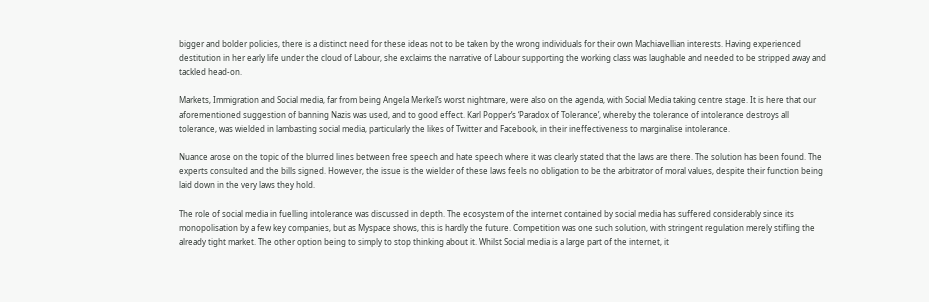bigger and bolder policies, there is a distinct need for these ideas not to be taken by the wrong individuals for their own Machiavellian interests. Having experienced destitution in her early life under the cloud of Labour, she exclaims the narrative of Labour supporting the working class was laughable and needed to be stripped away and tackled head-on.

Markets, Immigration and Social media, far from being Angela Merkel’s worst nightmare, were also on the agenda, with Social Media taking centre stage. It is here that our aforementioned suggestion of banning Nazis was used, and to good effect. Karl Popper’s ‘Paradox of Tolerance’, whereby the tolerance of intolerance destroys all tolerance, was wielded in lambasting social media, particularly the likes of Twitter and Facebook, in their ineffectiveness to marginalise intolerance.

Nuance arose on the topic of the blurred lines between free speech and hate speech where it was clearly stated that the laws are there. The solution has been found. The experts consulted and the bills signed. However, the issue is the wielder of these laws feels no obligation to be the arbitrator of moral values, despite their function being laid down in the very laws they hold.

The role of social media in fuelling intolerance was discussed in depth. The ecosystem of the internet contained by social media has suffered considerably since its monopolisation by a few key companies, but as Myspace shows, this is hardly the future. Competition was one such solution, with stringent regulation merely stifling the already tight market. The other option being to simply to stop thinking about it. Whilst Social media is a large part of the internet, it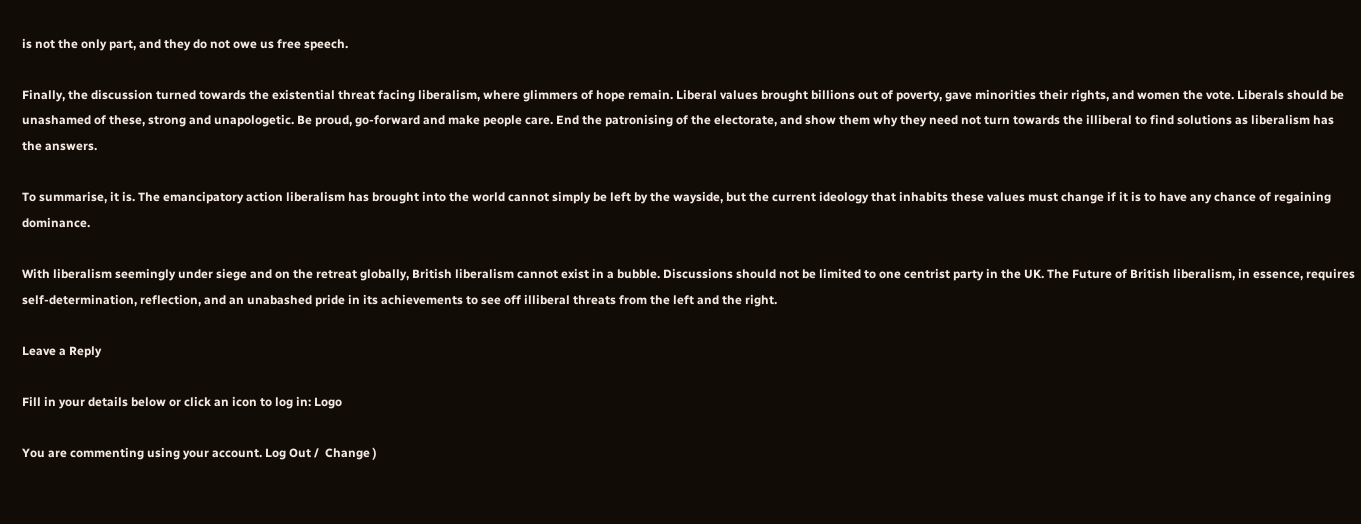is not the only part, and they do not owe us free speech.

Finally, the discussion turned towards the existential threat facing liberalism, where glimmers of hope remain. Liberal values brought billions out of poverty, gave minorities their rights, and women the vote. Liberals should be unashamed of these, strong and unapologetic. Be proud, go-forward and make people care. End the patronising of the electorate, and show them why they need not turn towards the illiberal to find solutions as liberalism has the answers.

To summarise, it is. The emancipatory action liberalism has brought into the world cannot simply be left by the wayside, but the current ideology that inhabits these values must change if it is to have any chance of regaining dominance.

With liberalism seemingly under siege and on the retreat globally, British liberalism cannot exist in a bubble. Discussions should not be limited to one centrist party in the UK. The Future of British liberalism, in essence, requires self-determination, reflection, and an unabashed pride in its achievements to see off illiberal threats from the left and the right.

Leave a Reply

Fill in your details below or click an icon to log in: Logo

You are commenting using your account. Log Out /  Change )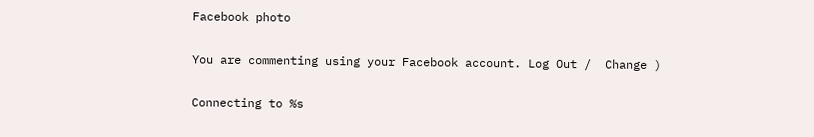Facebook photo

You are commenting using your Facebook account. Log Out /  Change )

Connecting to %s